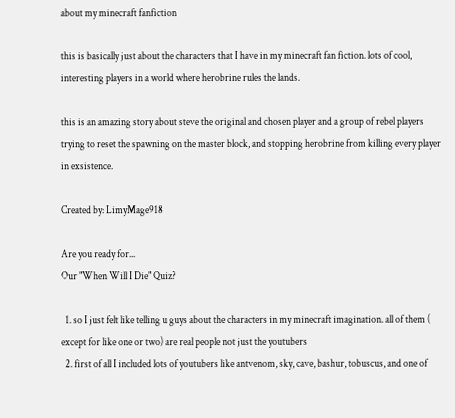about my minecraft fanfiction

this is basically just about the characters that I have in my minecraft fan fiction. lots of cool, interesting players in a world where herobrine rules the lands.

this is an amazing story about steve the original and chosen player and a group of rebel players trying to reset the spawning on the master block, and stopping herobrine from killing every player in exsistence.

Created by: LimyMage918

Are you ready for...
Our "When Will I Die" Quiz?

  1. so I just felt like telling u guys about the characters in my minecraft imagination. all of them ( except for like one or two) are real people not just the youtubers
  2. first of all I included lots of youtubers like antvenom, sky, cave, bashur, tobuscus, and one of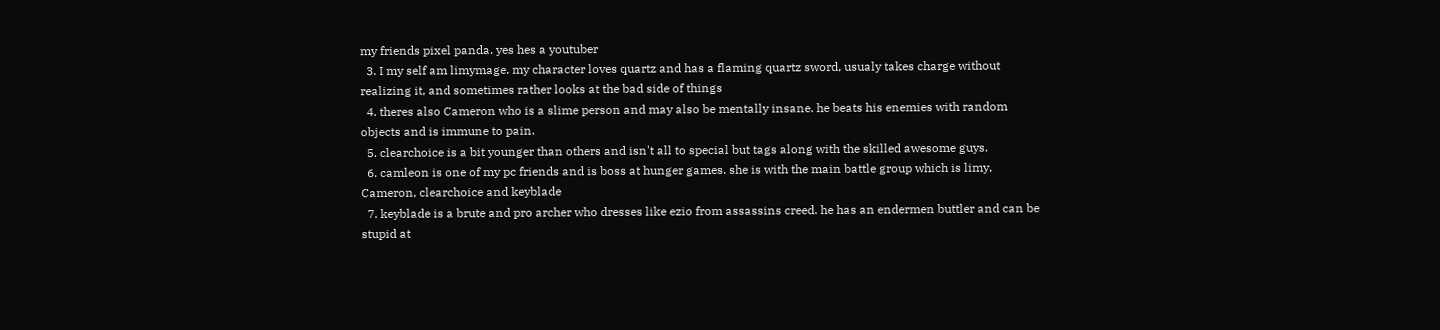my friends pixel panda. yes hes a youtuber
  3. I my self am limymage. my character loves quartz and has a flaming quartz sword, usualy takes charge without realizing it, and sometimes rather looks at the bad side of things
  4. theres also Cameron who is a slime person and may also be mentally insane. he beats his enemies with random objects and is immune to pain.
  5. clearchoice is a bit younger than others and isn't all to special but tags along with the skilled awesome guys.
  6. camleon is one of my pc friends and is boss at hunger games. she is with the main battle group which is limy, Cameron, clearchoice and keyblade
  7. keyblade is a brute and pro archer who dresses like ezio from assassins creed. he has an endermen buttler and can be stupid at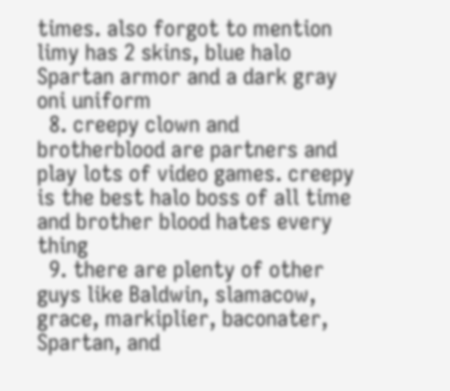times. also forgot to mention limy has 2 skins, blue halo Spartan armor and a dark gray oni uniform
  8. creepy clown and brotherblood are partners and play lots of video games. creepy is the best halo boss of all time and brother blood hates every thing
  9. there are plenty of other guys like Baldwin, slamacow, grace, markiplier, baconater, Spartan, and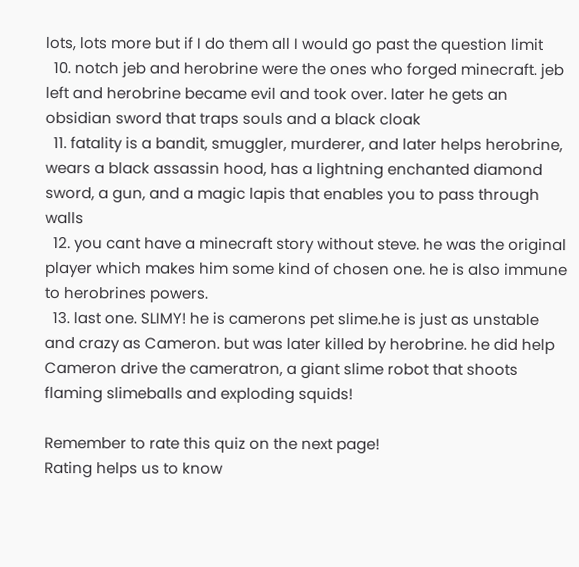lots, lots more but if I do them all I would go past the question limit
  10. notch jeb and herobrine were the ones who forged minecraft. jeb left and herobrine became evil and took over. later he gets an obsidian sword that traps souls and a black cloak
  11. fatality is a bandit, smuggler, murderer, and later helps herobrine, wears a black assassin hood, has a lightning enchanted diamond sword, a gun, and a magic lapis that enables you to pass through walls
  12. you cant have a minecraft story without steve. he was the original player which makes him some kind of chosen one. he is also immune to herobrines powers.
  13. last one. SLIMY! he is camerons pet slime.he is just as unstable and crazy as Cameron. but was later killed by herobrine. he did help Cameron drive the cameratron, a giant slime robot that shoots flaming slimeballs and exploding squids!

Remember to rate this quiz on the next page!
Rating helps us to know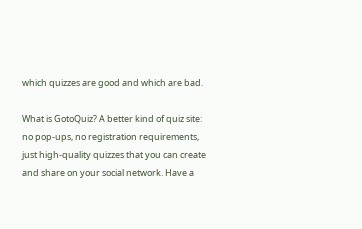which quizzes are good and which are bad.

What is GotoQuiz? A better kind of quiz site: no pop-ups, no registration requirements, just high-quality quizzes that you can create and share on your social network. Have a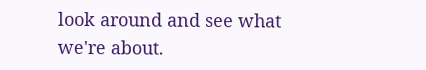look around and see what we're about.